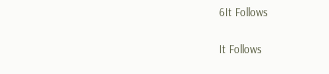6It Follows

It Follows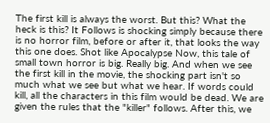The first kill is always the worst. But this? What the heck is this? It Follows is shocking simply because there is no horror film, before or after it, that looks the way this one does. Shot like Apocalypse Now, this tale of small town horror is big. Really big. And when we see the first kill in the movie, the shocking part isn't so much what we see but what we hear. If words could kill, all the characters in this film would be dead. We are given the rules that the "killer" follows. After this, we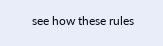see how these rules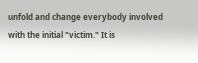unfold and change everybody involved with the initial "victim." It is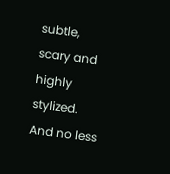subtle, scary and highly stylized. And no less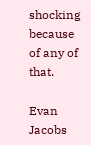shocking because of any of that.

Evan Jacobs